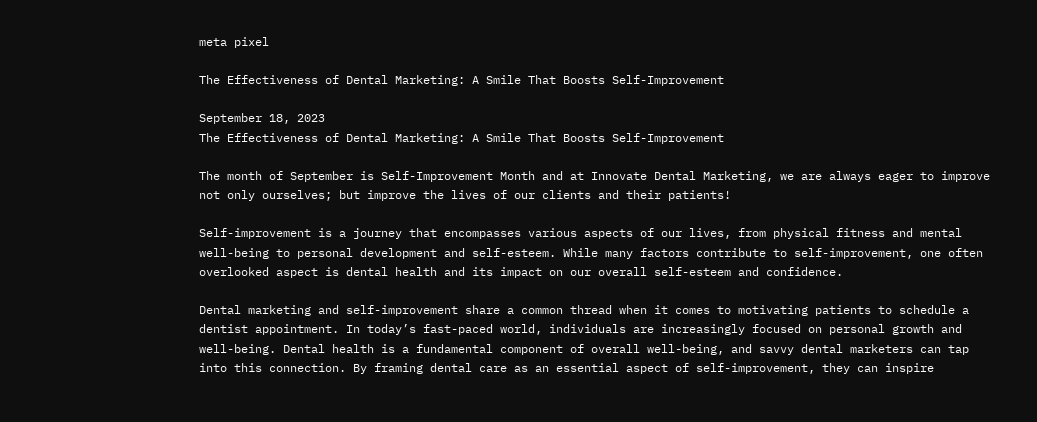meta pixel

The Effectiveness of Dental Marketing: A Smile That Boosts Self-Improvement

September 18, 2023
The Effectiveness of Dental Marketing: A Smile That Boosts Self-Improvement

The month of September is Self-Improvement Month and at Innovate Dental Marketing, we are always eager to improve not only ourselves; but improve the lives of our clients and their patients!

Self-improvement is a journey that encompasses various aspects of our lives, from physical fitness and mental well-being to personal development and self-esteem. While many factors contribute to self-improvement, one often overlooked aspect is dental health and its impact on our overall self-esteem and confidence.

Dental marketing and self-improvement share a common thread when it comes to motivating patients to schedule a dentist appointment. In today’s fast-paced world, individuals are increasingly focused on personal growth and well-being. Dental health is a fundamental component of overall well-being, and savvy dental marketers can tap into this connection. By framing dental care as an essential aspect of self-improvement, they can inspire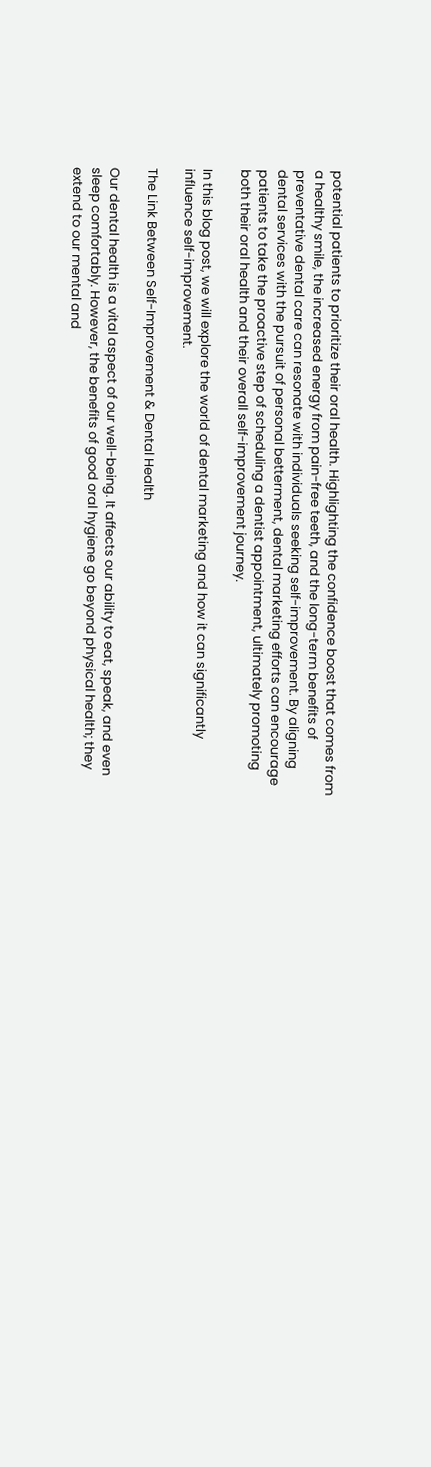potential patients to prioritize their oral health. Highlighting the confidence boost that comes from a healthy smile, the increased energy from pain-free teeth, and the long-term benefits of preventative dental care can resonate with individuals seeking self-improvement. By aligning dental services with the pursuit of personal betterment, dental marketing efforts can encourage patients to take the proactive step of scheduling a dentist appointment, ultimately promoting both their oral health and their overall self-improvement journey.

In this blog post, we will explore the world of dental marketing and how it can significantly influence self-improvement.

The Link Between Self-Improvement & Dental Health

Our dental health is a vital aspect of our well-being. It affects our ability to eat, speak, and even sleep comfortably. However, the benefits of good oral hygiene go beyond physical health; they extend to our mental and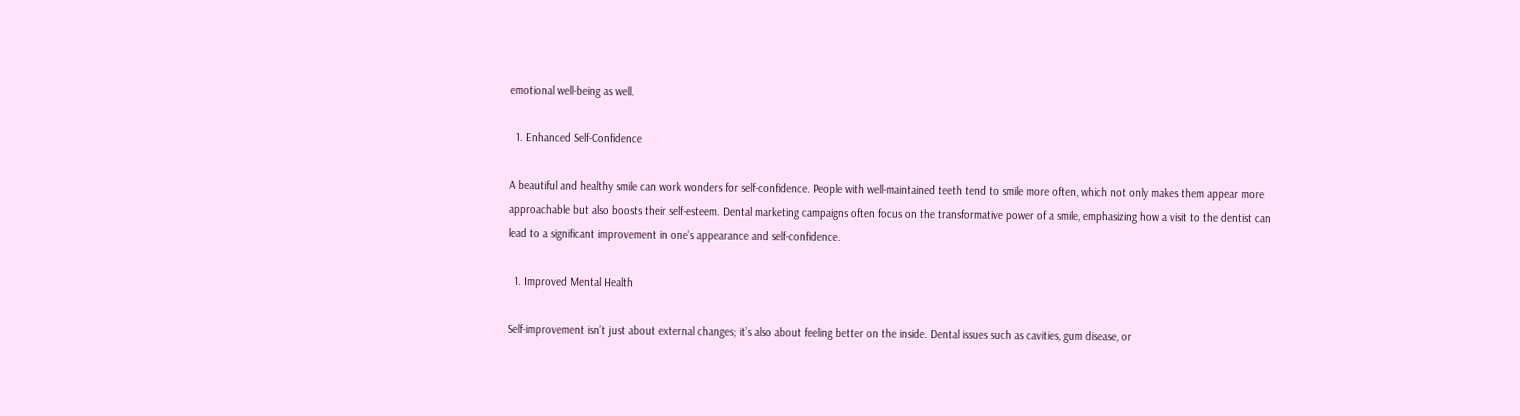emotional well-being as well.

  1. Enhanced Self-Confidence

A beautiful and healthy smile can work wonders for self-confidence. People with well-maintained teeth tend to smile more often, which not only makes them appear more approachable but also boosts their self-esteem. Dental marketing campaigns often focus on the transformative power of a smile, emphasizing how a visit to the dentist can lead to a significant improvement in one’s appearance and self-confidence.

  1. Improved Mental Health

Self-improvement isn’t just about external changes; it’s also about feeling better on the inside. Dental issues such as cavities, gum disease, or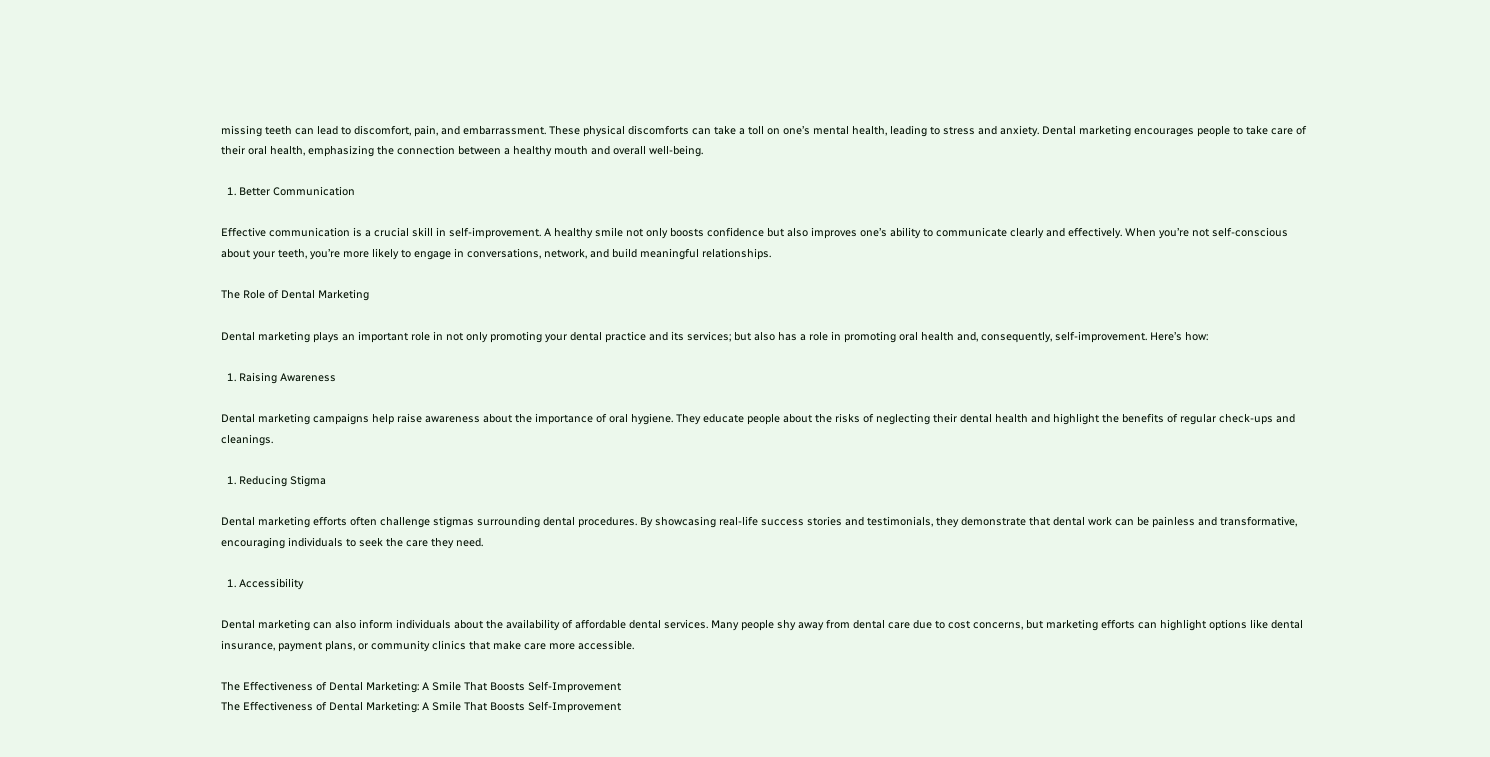missing teeth can lead to discomfort, pain, and embarrassment. These physical discomforts can take a toll on one’s mental health, leading to stress and anxiety. Dental marketing encourages people to take care of their oral health, emphasizing the connection between a healthy mouth and overall well-being.

  1. Better Communication

Effective communication is a crucial skill in self-improvement. A healthy smile not only boosts confidence but also improves one’s ability to communicate clearly and effectively. When you’re not self-conscious about your teeth, you’re more likely to engage in conversations, network, and build meaningful relationships.

The Role of Dental Marketing

Dental marketing plays an important role in not only promoting your dental practice and its services; but also has a role in promoting oral health and, consequently, self-improvement. Here’s how:

  1. Raising Awareness

Dental marketing campaigns help raise awareness about the importance of oral hygiene. They educate people about the risks of neglecting their dental health and highlight the benefits of regular check-ups and cleanings.

  1. Reducing Stigma

Dental marketing efforts often challenge stigmas surrounding dental procedures. By showcasing real-life success stories and testimonials, they demonstrate that dental work can be painless and transformative, encouraging individuals to seek the care they need.

  1. Accessibility

Dental marketing can also inform individuals about the availability of affordable dental services. Many people shy away from dental care due to cost concerns, but marketing efforts can highlight options like dental insurance, payment plans, or community clinics that make care more accessible.

The Effectiveness of Dental Marketing: A Smile That Boosts Self-Improvement
The Effectiveness of Dental Marketing: A Smile That Boosts Self-Improvement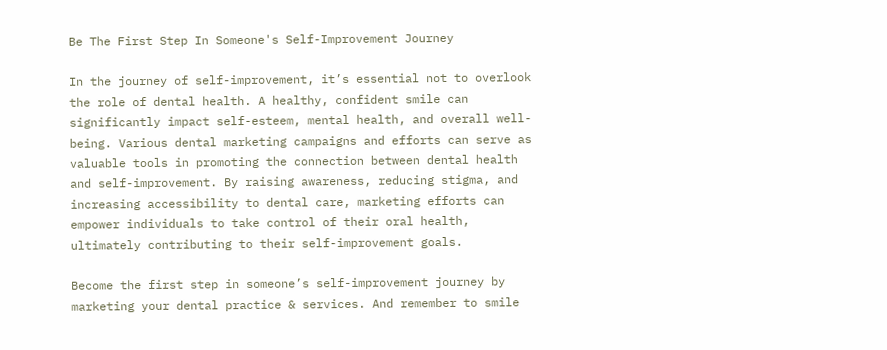Be The First Step In Someone's Self-Improvement Journey

In the journey of self-improvement, it’s essential not to overlook the role of dental health. A healthy, confident smile can significantly impact self-esteem, mental health, and overall well-being. Various dental marketing campaigns and efforts can serve as valuable tools in promoting the connection between dental health and self-improvement. By raising awareness, reducing stigma, and increasing accessibility to dental care, marketing efforts can empower individuals to take control of their oral health, ultimately contributing to their self-improvement goals.

Become the first step in someone’s self-improvement journey by marketing your dental practice & services. And remember to smile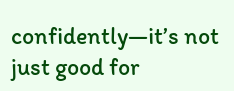confidently—it’s not just good for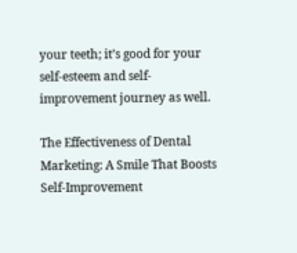your teeth; it’s good for your self-esteem and self-improvement journey as well.

The Effectiveness of Dental Marketing: A Smile That Boosts Self-Improvement